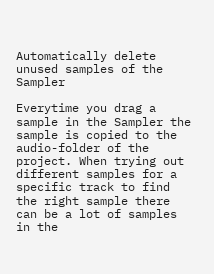Automatically delete unused samples of the Sampler

Everytime you drag a sample in the Sampler the sample is copied to the audio-folder of the project. When trying out different samples for a specific track to find the right sample there can be a lot of samples in the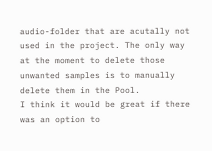audio-folder that are acutally not used in the project. The only way at the moment to delete those unwanted samples is to manually delete them in the Pool.
I think it would be great if there was an option to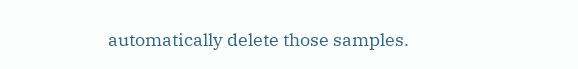automatically delete those samples.